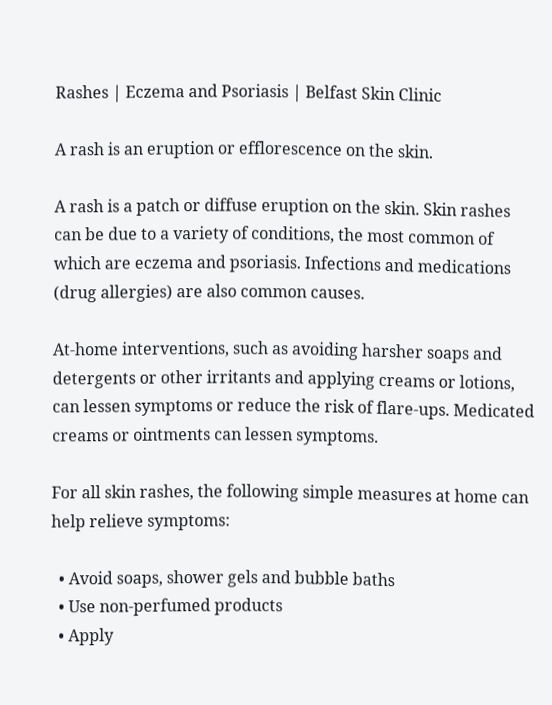Rashes | Eczema and Psoriasis | Belfast Skin Clinic

A rash is an eruption or efflorescence on the skin.

A rash is a patch or diffuse eruption on the skin. Skin rashes can be due to a variety of conditions, the most common of which are eczema and psoriasis. Infections and medications (drug allergies) are also common causes.

At-home interventions, such as avoiding harsher soaps and detergents or other irritants and applying creams or lotions, can lessen symptoms or reduce the risk of flare-ups. Medicated creams or ointments can lessen symptoms.

For all skin rashes, the following simple measures at home can help relieve symptoms:

  • Avoid soaps, shower gels and bubble baths
  • Use non-perfumed products
  • Apply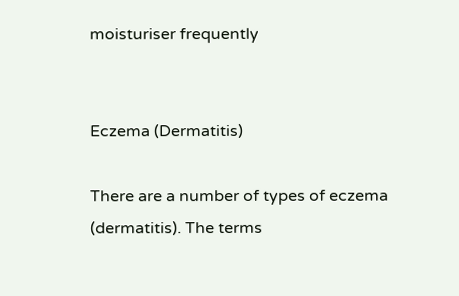moisturiser frequently


Eczema (Dermatitis)

There are a number of types of eczema (dermatitis). The terms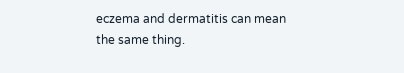eczema and dermatitis can mean the same thing.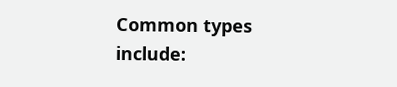Common types include: